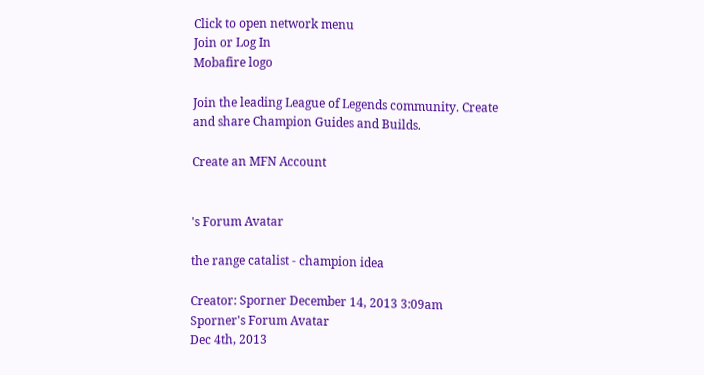Click to open network menu
Join or Log In
Mobafire logo

Join the leading League of Legends community. Create and share Champion Guides and Builds.

Create an MFN Account


's Forum Avatar

the range catalist - champion idea

Creator: Sporner December 14, 2013 3:09am
Sporner's Forum Avatar
Dec 4th, 2013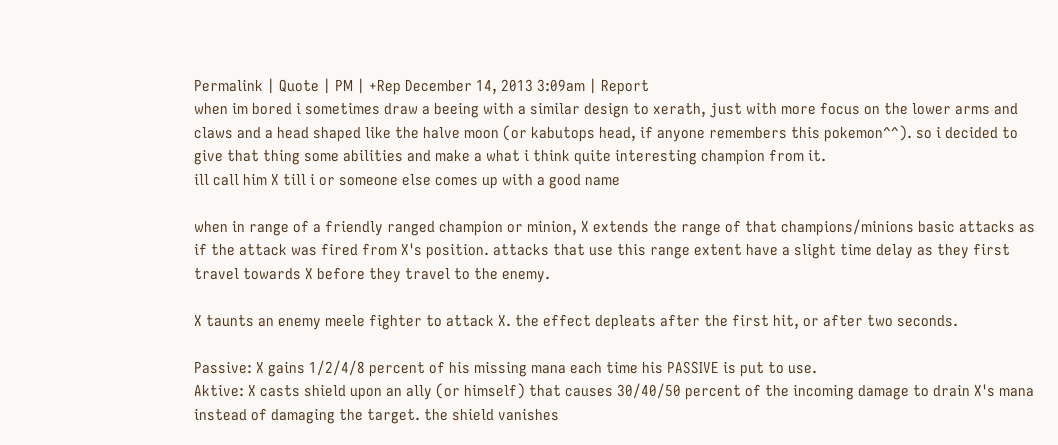Permalink | Quote | PM | +Rep December 14, 2013 3:09am | Report
when im bored i sometimes draw a beeing with a similar design to xerath, just with more focus on the lower arms and claws and a head shaped like the halve moon (or kabutops head, if anyone remembers this pokemon^^). so i decided to give that thing some abilities and make a what i think quite interesting champion from it.
ill call him X till i or someone else comes up with a good name

when in range of a friendly ranged champion or minion, X extends the range of that champions/minions basic attacks as if the attack was fired from X's position. attacks that use this range extent have a slight time delay as they first travel towards X before they travel to the enemy.

X taunts an enemy meele fighter to attack X. the effect depleats after the first hit, or after two seconds.

Passive: X gains 1/2/4/8 percent of his missing mana each time his PASSIVE is put to use.
Aktive: X casts shield upon an ally (or himself) that causes 30/40/50 percent of the incoming damage to drain X's mana instead of damaging the target. the shield vanishes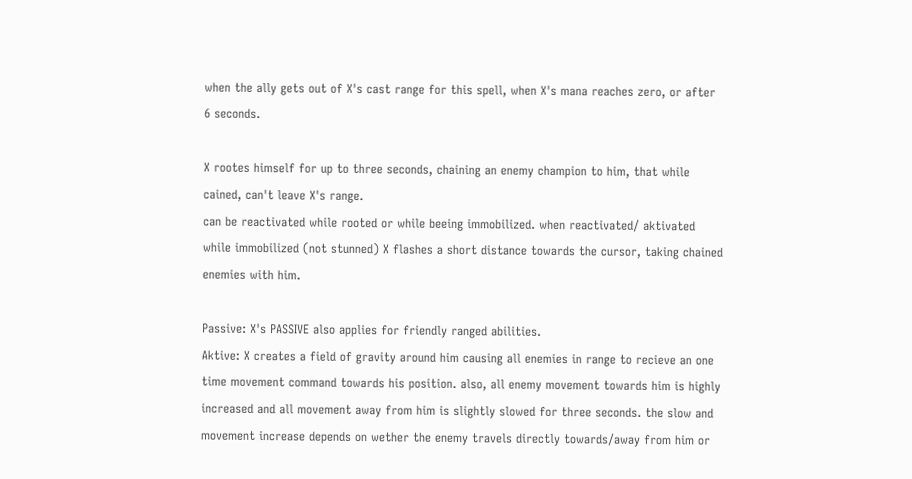when the ally gets out of X's cast range for this spell, when X's mana reaches zero, or after 6 seconds.

X rootes himself for up to three seconds, chaining an enemy champion to him, that while cained, can't leave X's range.
can be reactivated while rooted or while beeing immobilized. when reactivated/ aktivated while immobilized (not stunned) X flashes a short distance towards the cursor, taking chained enemies with him.

Passive: X's PASSIVE also applies for friendly ranged abilities.
Aktive: X creates a field of gravity around him causing all enemies in range to recieve an one time movement command towards his position. also, all enemy movement towards him is highly increased and all movement away from him is slightly slowed for three seconds. the slow and movement increase depends on wether the enemy travels directly towards/away from him or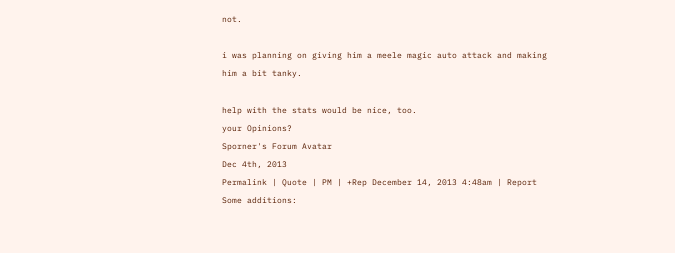not.

i was planning on giving him a meele magic auto attack and making him a bit tanky.

help with the stats would be nice, too.
your Opinions?
Sporner's Forum Avatar
Dec 4th, 2013
Permalink | Quote | PM | +Rep December 14, 2013 4:48am | Report
Some additions: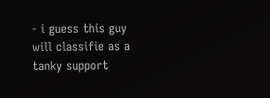- i guess this guy will classifie as a tanky support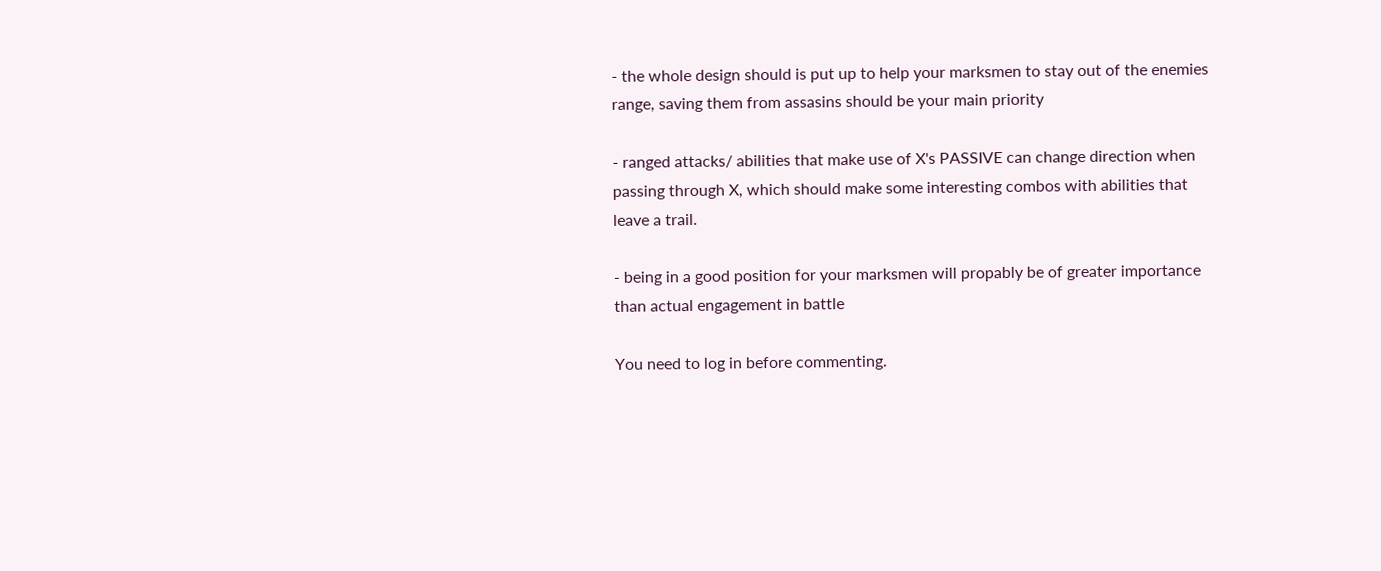- the whole design should is put up to help your marksmen to stay out of the enemies range, saving them from assasins should be your main priority

- ranged attacks/ abilities that make use of X's PASSIVE can change direction when passing through X, which should make some interesting combos with abilities that leave a trail.

- being in a good position for your marksmen will propably be of greater importance than actual engagement in battle

You need to log in before commenting.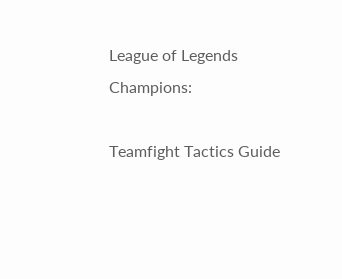League of Legends Champions:

Teamfight Tactics Guide